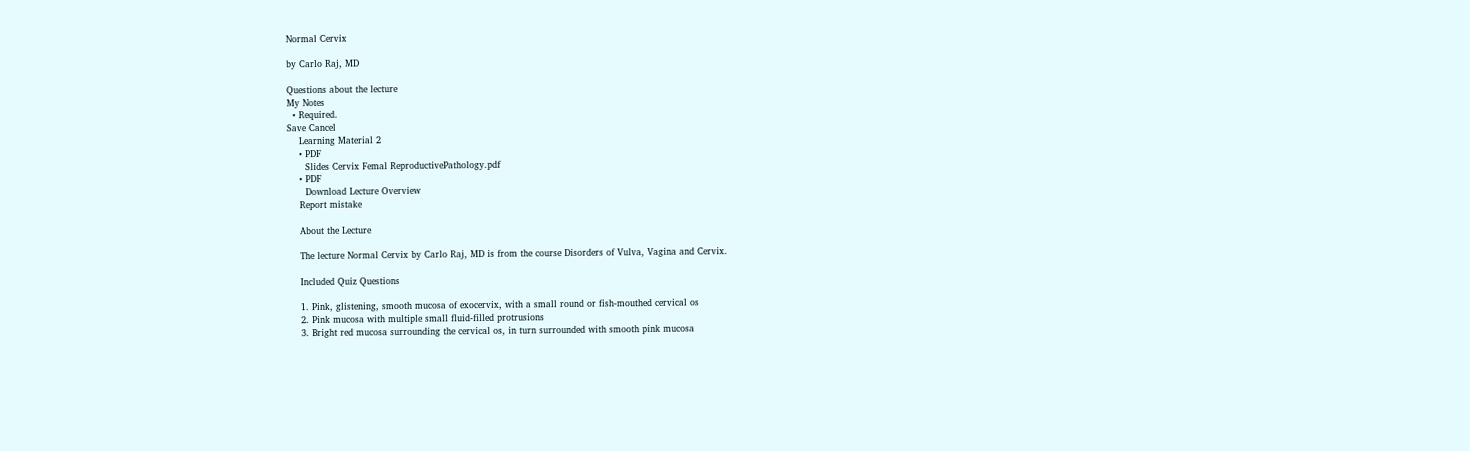Normal Cervix

by Carlo Raj, MD

Questions about the lecture
My Notes
  • Required.
Save Cancel
    Learning Material 2
    • PDF
      Slides Cervix Femal ReproductivePathology.pdf
    • PDF
      Download Lecture Overview
    Report mistake

    About the Lecture

    The lecture Normal Cervix by Carlo Raj, MD is from the course Disorders of Vulva, Vagina and Cervix.

    Included Quiz Questions

    1. Pink, glistening, smooth mucosa of exocervix, with a small round or fish-mouthed cervical os
    2. Pink mucosa with multiple small fluid-filled protrusions
    3. Bright red mucosa surrounding the cervical os, in turn surrounded with smooth pink mucosa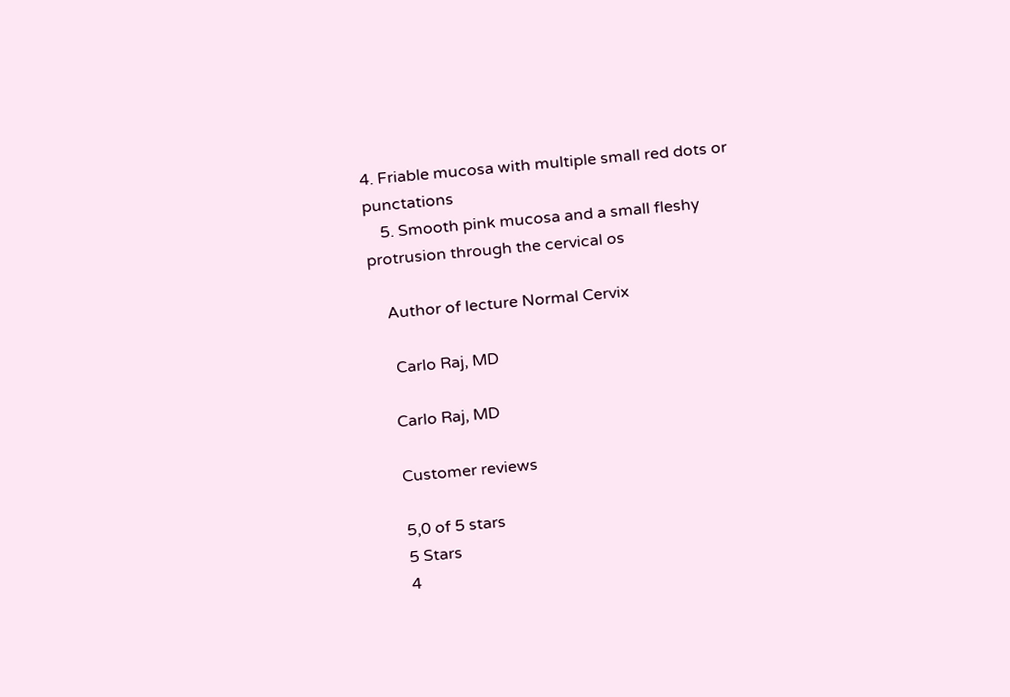4. Friable mucosa with multiple small red dots or punctations
    5. Smooth pink mucosa and a small fleshy protrusion through the cervical os

    Author of lecture Normal Cervix

     Carlo Raj, MD

    Carlo Raj, MD

    Customer reviews

    5,0 of 5 stars
    5 Stars
    4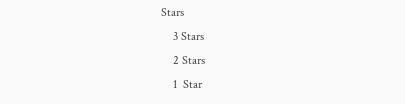Stars
    3 Stars
    2 Stars
    1  Star